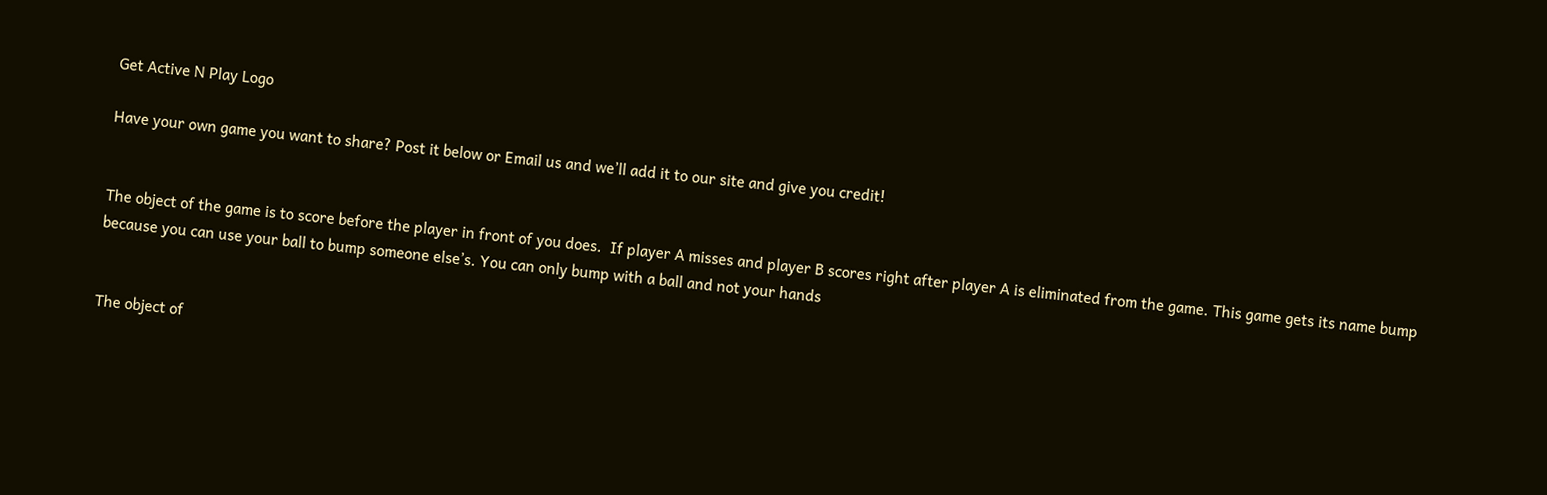Get Active N Play Logo

Have your own game you want to share? Post it below or Email us and we’ll add it to our site and give you credit!


The object of the game is to score before the player in front of you does.  If player A misses and player B scores right after player A is eliminated from the game. This game gets its name bump because you can use your ball to bump someone else’s. You can only bump with a ball and not your hands


The object of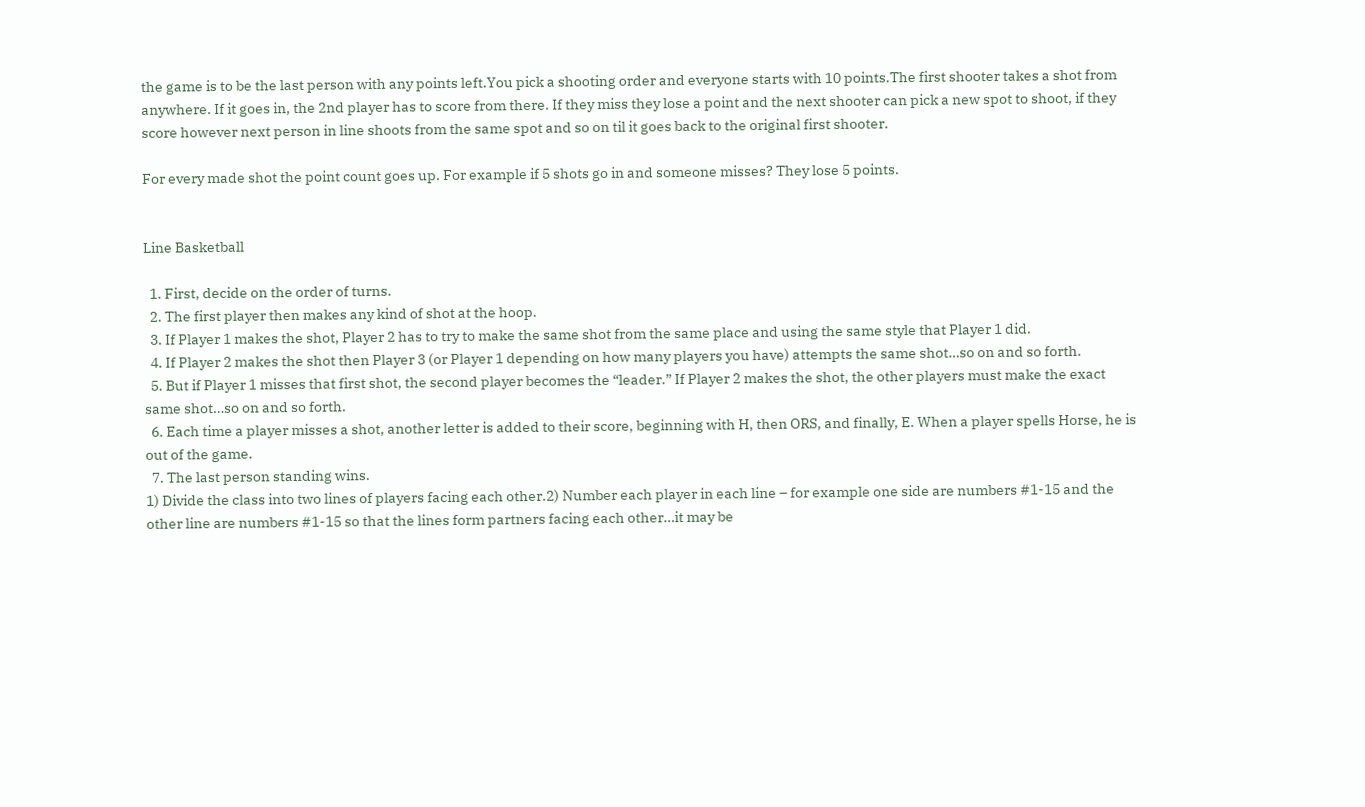the game is to be the last person with any points left.You pick a shooting order and everyone starts with 10 points.The first shooter takes a shot from anywhere. If it goes in, the 2nd player has to score from there. If they miss they lose a point and the next shooter can pick a new spot to shoot, if they score however next person in line shoots from the same spot and so on til it goes back to the original first shooter.

For every made shot the point count goes up. For example if 5 shots go in and someone misses? They lose 5 points.


Line Basketball

  1. First, decide on the order of turns.
  2. The first player then makes any kind of shot at the hoop.
  3. If Player 1 makes the shot, Player 2 has to try to make the same shot from the same place and using the same style that Player 1 did.
  4. If Player 2 makes the shot then Player 3 (or Player 1 depending on how many players you have) attempts the same shot…so on and so forth.
  5. But if Player 1 misses that first shot, the second player becomes the “leader.” If Player 2 makes the shot, the other players must make the exact same shot…so on and so forth.
  6. Each time a player misses a shot, another letter is added to their score, beginning with H, then ORS, and finally, E. When a player spells Horse, he is out of the game.
  7. The last person standing wins.
1) Divide the class into two lines of players facing each other.2) Number each player in each line – for example one side are numbers #1-15 and the other line are numbers #1-15 so that the lines form partners facing each other…it may be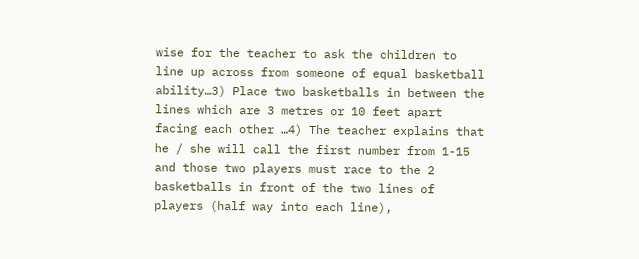wise for the teacher to ask the children to line up across from someone of equal basketball ability…3) Place two basketballs in between the lines which are 3 metres or 10 feet apart facing each other …4) The teacher explains that he / she will call the first number from 1-15 and those two players must race to the 2 basketballs in front of the two lines of players (half way into each line),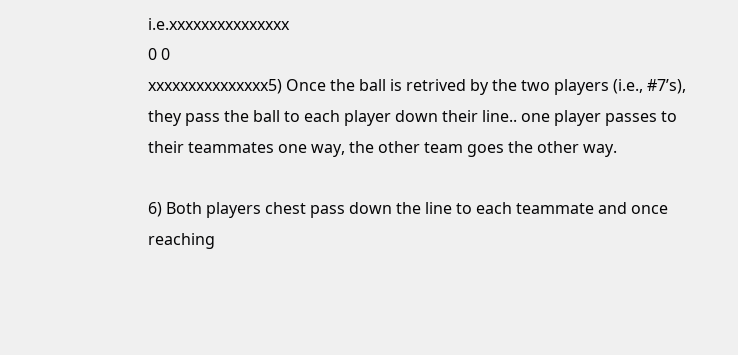i.e.xxxxxxxxxxxxxxx
0 0
xxxxxxxxxxxxxxx5) Once the ball is retrived by the two players (i.e., #7’s), they pass the ball to each player down their line.. one player passes to their teammates one way, the other team goes the other way.

6) Both players chest pass down the line to each teammate and once reaching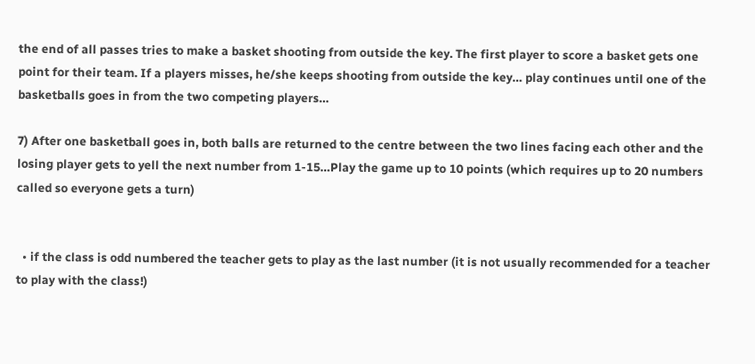the end of all passes tries to make a basket shooting from outside the key. The first player to score a basket gets one point for their team. If a players misses, he/she keeps shooting from outside the key… play continues until one of the basketballs goes in from the two competing players…

7) After one basketball goes in, both balls are returned to the centre between the two lines facing each other and the losing player gets to yell the next number from 1-15…Play the game up to 10 points (which requires up to 20 numbers called so everyone gets a turn)


  • if the class is odd numbered the teacher gets to play as the last number (it is not usually recommended for a teacher to play with the class!)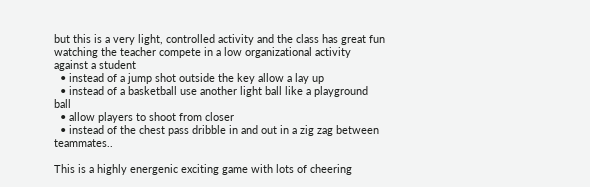but this is a very light, controlled activity and the class has great fun watching the teacher compete in a low organizational activity against a student
  • instead of a jump shot outside the key allow a lay up
  • instead of a basketball use another light ball like a playground ball
  • allow players to shoot from closer
  • instead of the chest pass dribble in and out in a zig zag between teammates..

This is a highly energenic exciting game with lots of cheering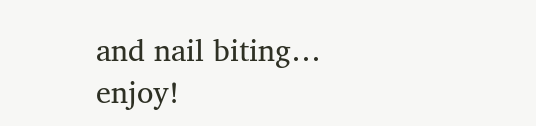and nail biting… enjoy!